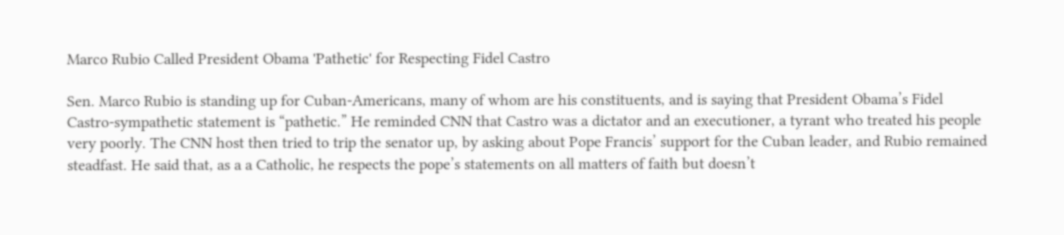Marco Rubio Called President Obama 'Pathetic' for Respecting Fidel Castro

Sen. Marco Rubio is standing up for Cuban-Americans, many of whom are his constituents, and is saying that President Obama’s Fidel Castro-sympathetic statement is “pathetic.” He reminded CNN that Castro was a dictator and an executioner, a tyrant who treated his people very poorly. The CNN host then tried to trip the senator up, by asking about Pope Francis’ support for the Cuban leader, and Rubio remained steadfast. He said that, as a a Catholic, he respects the pope’s statements on all matters of faith but doesn’t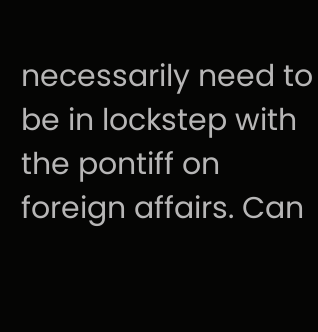necessarily need to be in lockstep with the pontiff on foreign affairs. Can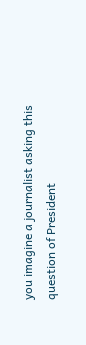you imagine a journalist asking this question of President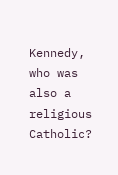Kennedy, who was also a religious Catholic?